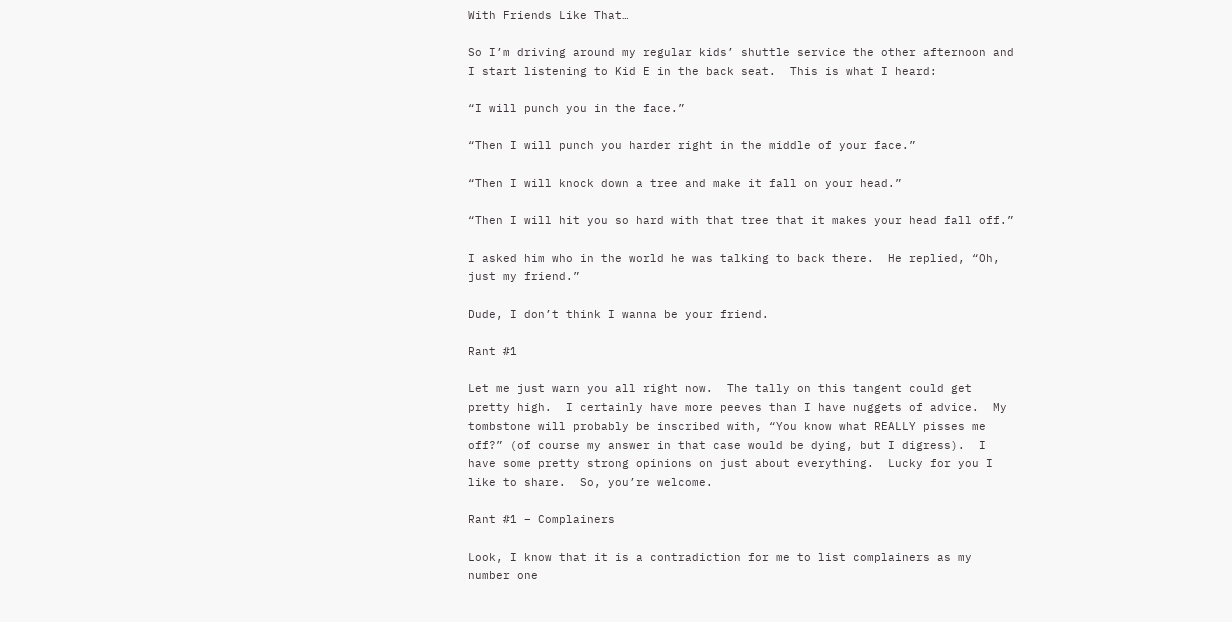With Friends Like That…

So I’m driving around my regular kids’ shuttle service the other afternoon and I start listening to Kid E in the back seat.  This is what I heard:

“I will punch you in the face.”

“Then I will punch you harder right in the middle of your face.”

“Then I will knock down a tree and make it fall on your head.”

“Then I will hit you so hard with that tree that it makes your head fall off.”

I asked him who in the world he was talking to back there.  He replied, “Oh, just my friend.”

Dude, I don’t think I wanna be your friend.

Rant #1

Let me just warn you all right now.  The tally on this tangent could get pretty high.  I certainly have more peeves than I have nuggets of advice.  My tombstone will probably be inscribed with, “You know what REALLY pisses me off?” (of course my answer in that case would be dying, but I digress).  I have some pretty strong opinions on just about everything.  Lucky for you I like to share.  So, you’re welcome.

Rant #1 – Complainers

Look, I know that it is a contradiction for me to list complainers as my number one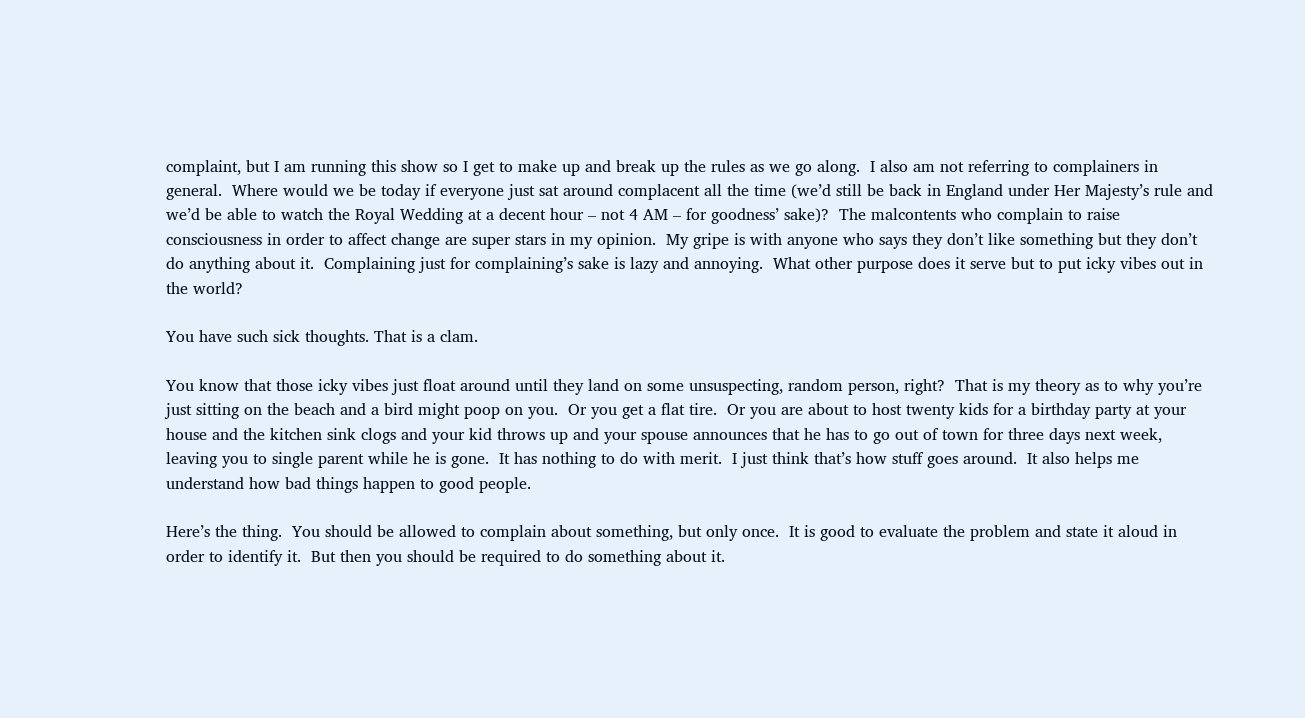complaint, but I am running this show so I get to make up and break up the rules as we go along.  I also am not referring to complainers in general.  Where would we be today if everyone just sat around complacent all the time (we’d still be back in England under Her Majesty’s rule and we’d be able to watch the Royal Wedding at a decent hour – not 4 AM – for goodness’ sake)?  The malcontents who complain to raise consciousness in order to affect change are super stars in my opinion.  My gripe is with anyone who says they don’t like something but they don’t do anything about it.  Complaining just for complaining’s sake is lazy and annoying.  What other purpose does it serve but to put icky vibes out in the world?

You have such sick thoughts. That is a clam.

You know that those icky vibes just float around until they land on some unsuspecting, random person, right?  That is my theory as to why you’re just sitting on the beach and a bird might poop on you.  Or you get a flat tire.  Or you are about to host twenty kids for a birthday party at your house and the kitchen sink clogs and your kid throws up and your spouse announces that he has to go out of town for three days next week, leaving you to single parent while he is gone.  It has nothing to do with merit.  I just think that’s how stuff goes around.  It also helps me understand how bad things happen to good people.

Here’s the thing.  You should be allowed to complain about something, but only once.  It is good to evaluate the problem and state it aloud in order to identify it.  But then you should be required to do something about it.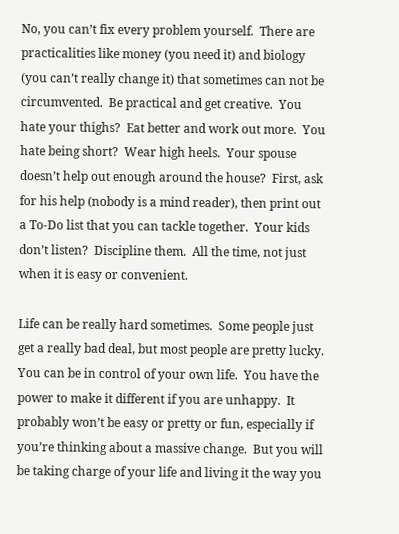No, you can’t fix every problem yourself.  There are practicalities like money (you need it) and biology (you can’t really change it) that sometimes can not be circumvented.  Be practical and get creative.  You hate your thighs?  Eat better and work out more.  You hate being short?  Wear high heels.  Your spouse doesn’t help out enough around the house?  First, ask for his help (nobody is a mind reader), then print out a To-Do list that you can tackle together.  Your kids don’t listen?  Discipline them.  All the time, not just when it is easy or convenient.

Life can be really hard sometimes.  Some people just get a really bad deal, but most people are pretty lucky.  You can be in control of your own life.  You have the power to make it different if you are unhappy.  It probably won’t be easy or pretty or fun, especially if you’re thinking about a massive change.  But you will be taking charge of your life and living it the way you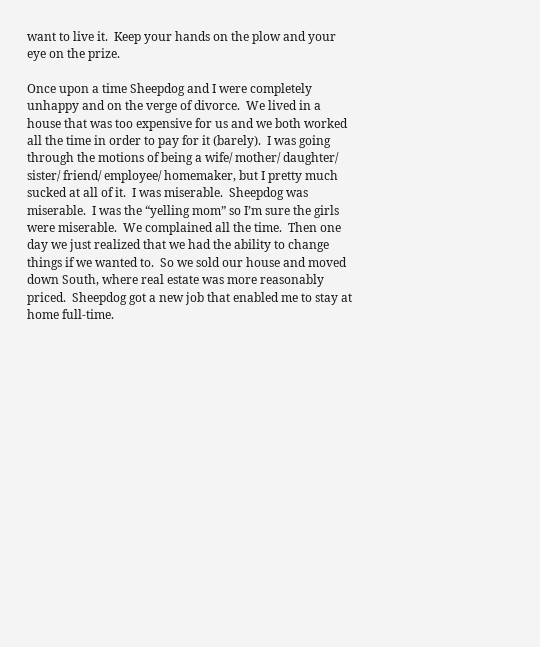want to live it.  Keep your hands on the plow and your eye on the prize.

Once upon a time Sheepdog and I were completely unhappy and on the verge of divorce.  We lived in a house that was too expensive for us and we both worked all the time in order to pay for it (barely).  I was going through the motions of being a wife/ mother/ daughter/ sister/ friend/ employee/ homemaker, but I pretty much sucked at all of it.  I was miserable.  Sheepdog was miserable.  I was the “yelling mom” so I’m sure the girls were miserable.  We complained all the time.  Then one day we just realized that we had the ability to change things if we wanted to.  So we sold our house and moved down South, where real estate was more reasonably priced.  Sheepdog got a new job that enabled me to stay at home full-time.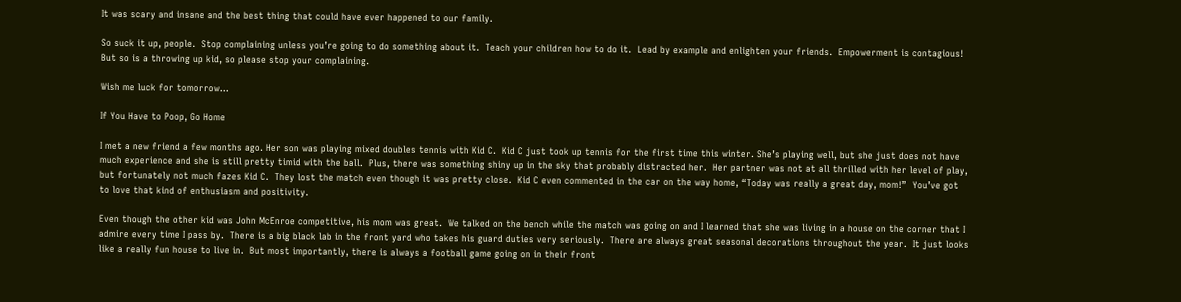It was scary and insane and the best thing that could have ever happened to our family.

So suck it up, people.  Stop complaining unless you’re going to do something about it.  Teach your children how to do it.  Lead by example and enlighten your friends.  Empowerment is contagious!  But so is a throwing up kid, so please stop your complaining.

Wish me luck for tomorrow…

If You Have to Poop, Go Home

I met a new friend a few months ago. Her son was playing mixed doubles tennis with Kid C.  Kid C just took up tennis for the first time this winter. She’s playing well, but she just does not have much experience and she is still pretty timid with the ball.  Plus, there was something shiny up in the sky that probably distracted her.  Her partner was not at all thrilled with her level of play, but fortunately not much fazes Kid C.  They lost the match even though it was pretty close.  Kid C even commented in the car on the way home, “Today was really a great day, mom!”  You’ve got to love that kind of enthusiasm and positivity.

Even though the other kid was John McEnroe competitive, his mom was great.  We talked on the bench while the match was going on and I learned that she was living in a house on the corner that I admire every time I pass by.  There is a big black lab in the front yard who takes his guard duties very seriously.  There are always great seasonal decorations throughout the year.  It just looks like a really fun house to live in.  But most importantly, there is always a football game going on in their front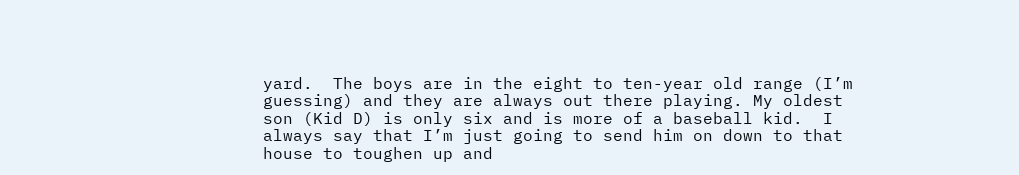yard.  The boys are in the eight to ten-year old range (I’m guessing) and they are always out there playing. My oldest son (Kid D) is only six and is more of a baseball kid.  I always say that I’m just going to send him on down to that house to toughen up and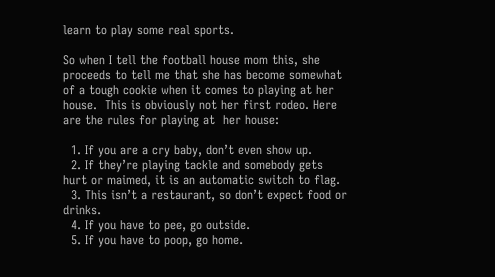learn to play some real sports.

So when I tell the football house mom this, she proceeds to tell me that she has become somewhat of a tough cookie when it comes to playing at her house.  This is obviously not her first rodeo. Here are the rules for playing at  her house:

  1. If you are a cry baby, don’t even show up.
  2. If they’re playing tackle and somebody gets hurt or maimed, it is an automatic switch to flag.
  3. This isn’t a restaurant, so don’t expect food or drinks.
  4. If you have to pee, go outside.
  5. If you have to poop, go home.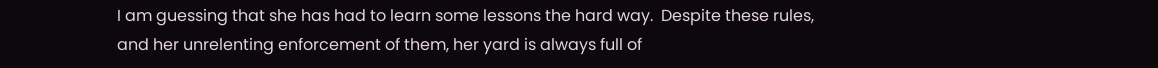I am guessing that she has had to learn some lessons the hard way.  Despite these rules, and her unrelenting enforcement of them, her yard is always full of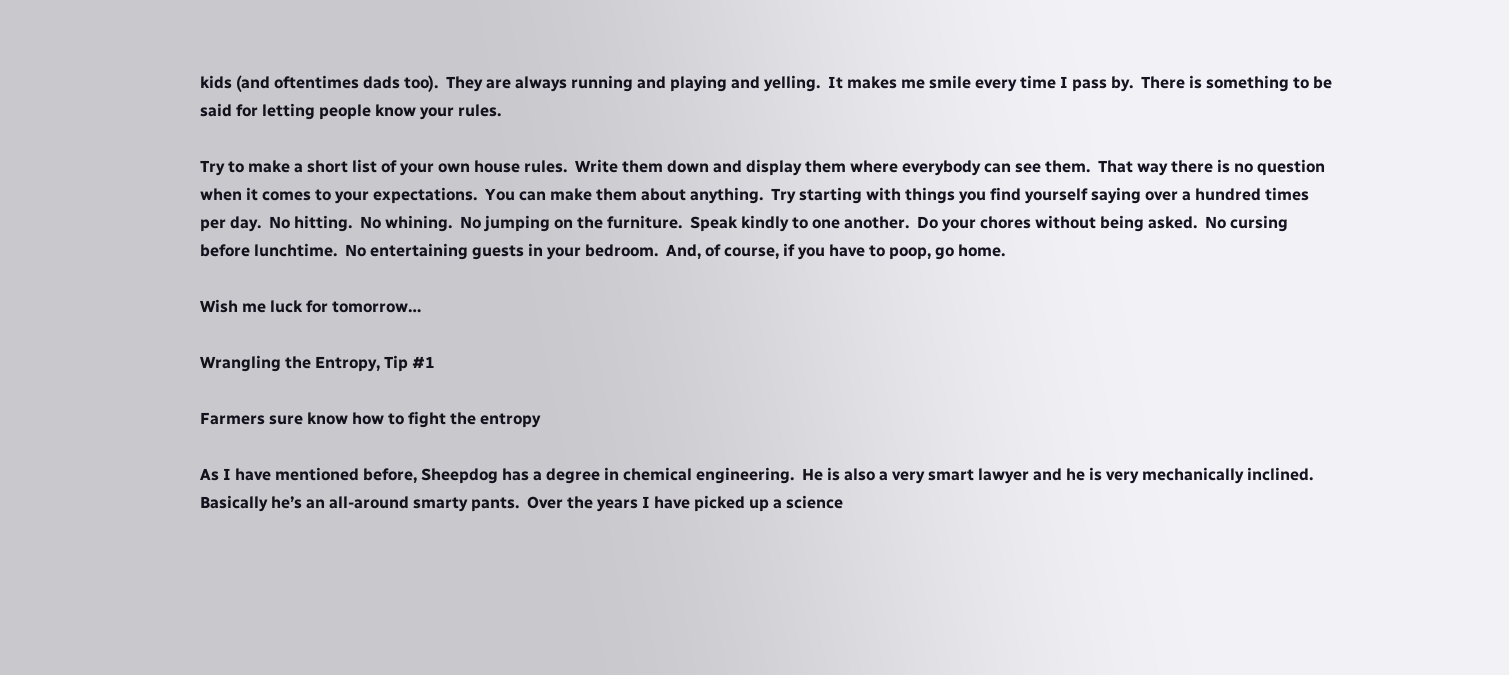kids (and oftentimes dads too).  They are always running and playing and yelling.  It makes me smile every time I pass by.  There is something to be said for letting people know your rules.

Try to make a short list of your own house rules.  Write them down and display them where everybody can see them.  That way there is no question when it comes to your expectations.  You can make them about anything.  Try starting with things you find yourself saying over a hundred times per day.  No hitting.  No whining.  No jumping on the furniture.  Speak kindly to one another.  Do your chores without being asked.  No cursing before lunchtime.  No entertaining guests in your bedroom.  And, of course, if you have to poop, go home.

Wish me luck for tomorrow…

Wrangling the Entropy, Tip #1

Farmers sure know how to fight the entropy

As I have mentioned before, Sheepdog has a degree in chemical engineering.  He is also a very smart lawyer and he is very mechanically inclined.  Basically he’s an all-around smarty pants.  Over the years I have picked up a science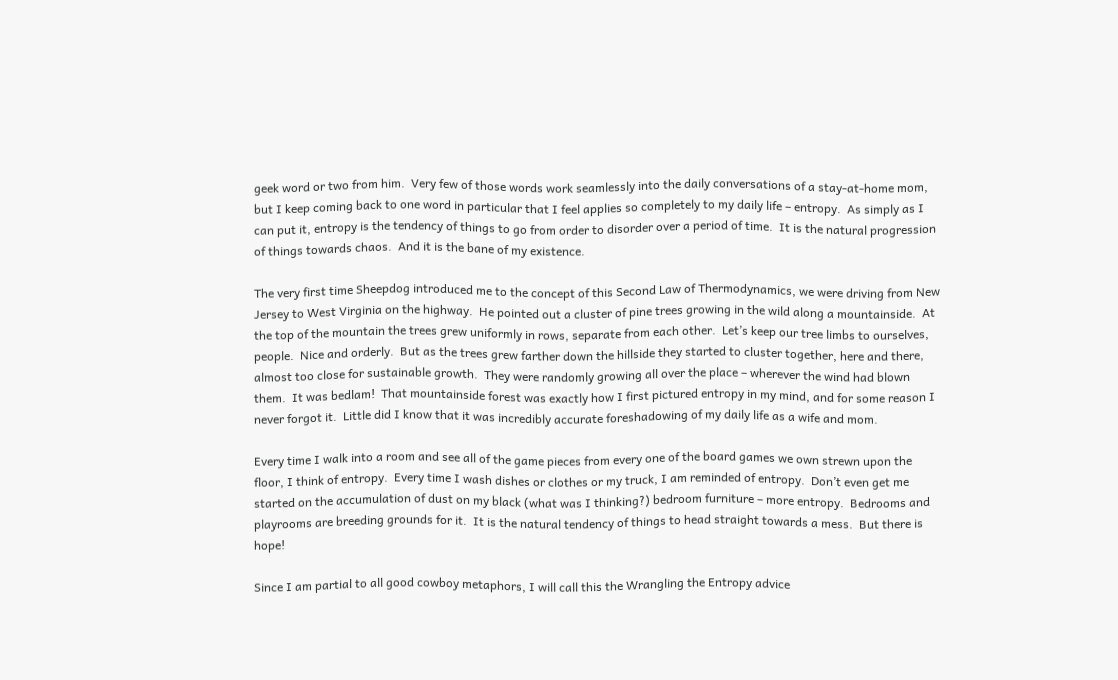geek word or two from him.  Very few of those words work seamlessly into the daily conversations of a stay-at-home mom, but I keep coming back to one word in particular that I feel applies so completely to my daily life – entropy.  As simply as I can put it, entropy is the tendency of things to go from order to disorder over a period of time.  It is the natural progression of things towards chaos.  And it is the bane of my existence.

The very first time Sheepdog introduced me to the concept of this Second Law of Thermodynamics, we were driving from New Jersey to West Virginia on the highway.  He pointed out a cluster of pine trees growing in the wild along a mountainside.  At the top of the mountain the trees grew uniformly in rows, separate from each other.  Let’s keep our tree limbs to ourselves, people.  Nice and orderly.  But as the trees grew farther down the hillside they started to cluster together, here and there, almost too close for sustainable growth.  They were randomly growing all over the place – wherever the wind had blown them.  It was bedlam!  That mountainside forest was exactly how I first pictured entropy in my mind, and for some reason I never forgot it.  Little did I know that it was incredibly accurate foreshadowing of my daily life as a wife and mom.

Every time I walk into a room and see all of the game pieces from every one of the board games we own strewn upon the floor, I think of entropy.  Every time I wash dishes or clothes or my truck, I am reminded of entropy.  Don’t even get me started on the accumulation of dust on my black (what was I thinking?) bedroom furniture – more entropy.  Bedrooms and playrooms are breeding grounds for it.  It is the natural tendency of things to head straight towards a mess.  But there is hope!

Since I am partial to all good cowboy metaphors, I will call this the Wrangling the Entropy advice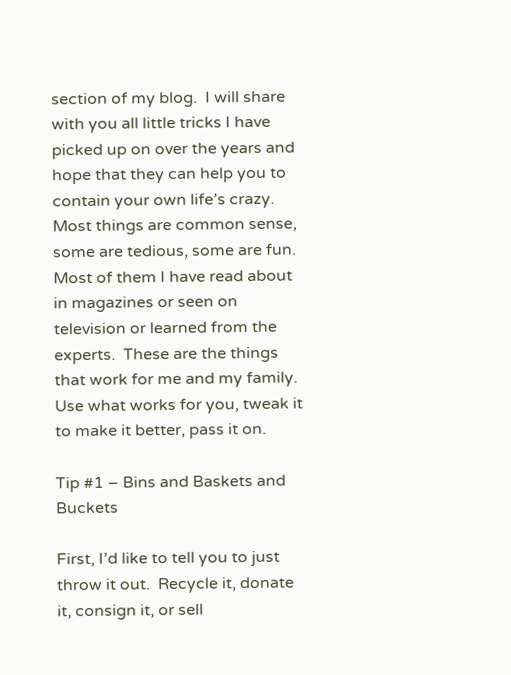section of my blog.  I will share with you all little tricks I have picked up on over the years and hope that they can help you to contain your own life’s crazy.  Most things are common sense, some are tedious, some are fun.  Most of them I have read about in magazines or seen on television or learned from the experts.  These are the things that work for me and my family.  Use what works for you, tweak it to make it better, pass it on.

Tip #1 – Bins and Baskets and Buckets

First, I’d like to tell you to just throw it out.  Recycle it, donate it, consign it, or sell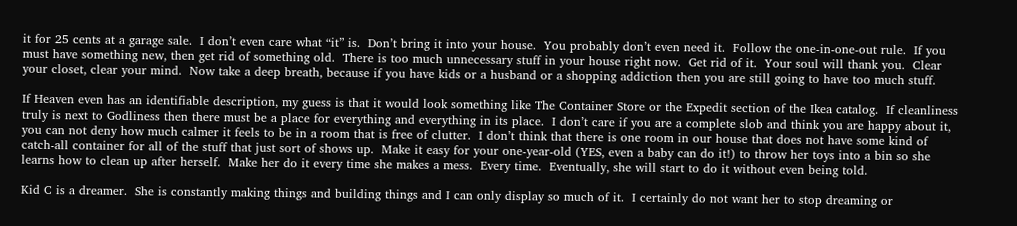it for 25 cents at a garage sale.  I don’t even care what “it” is.  Don’t bring it into your house.  You probably don’t even need it.  Follow the one-in-one-out rule.  If you must have something new, then get rid of something old.  There is too much unnecessary stuff in your house right now.  Get rid of it.  Your soul will thank you.  Clear your closet, clear your mind.  Now take a deep breath, because if you have kids or a husband or a shopping addiction then you are still going to have too much stuff.

If Heaven even has an identifiable description, my guess is that it would look something like The Container Store or the Expedit section of the Ikea catalog.  If cleanliness truly is next to Godliness then there must be a place for everything and everything in its place.  I don’t care if you are a complete slob and think you are happy about it, you can not deny how much calmer it feels to be in a room that is free of clutter.  I don’t think that there is one room in our house that does not have some kind of catch-all container for all of the stuff that just sort of shows up.  Make it easy for your one-year-old (YES, even a baby can do it!) to throw her toys into a bin so she learns how to clean up after herself.  Make her do it every time she makes a mess.  Every time.  Eventually, she will start to do it without even being told.

Kid C is a dreamer.  She is constantly making things and building things and I can only display so much of it.  I certainly do not want her to stop dreaming or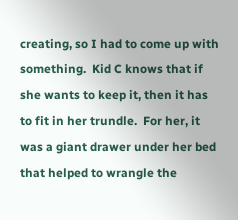creating, so I had to come up with something.  Kid C knows that if she wants to keep it, then it has to fit in her trundle.  For her, it was a giant drawer under her bed that helped to wrangle the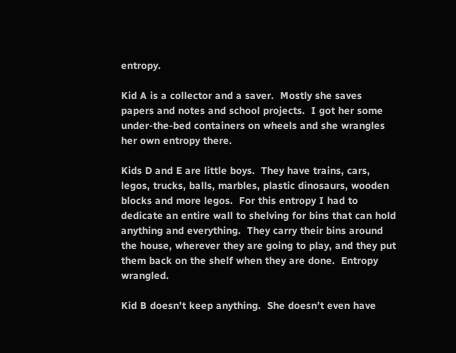entropy.

Kid A is a collector and a saver.  Mostly she saves papers and notes and school projects.  I got her some under-the-bed containers on wheels and she wrangles her own entropy there.

Kids D and E are little boys.  They have trains, cars, legos, trucks, balls, marbles, plastic dinosaurs, wooden blocks and more legos.  For this entropy I had to dedicate an entire wall to shelving for bins that can hold anything and everything.  They carry their bins around the house, wherever they are going to play, and they put them back on the shelf when they are done.  Entropy wrangled.

Kid B doesn’t keep anything.  She doesn’t even have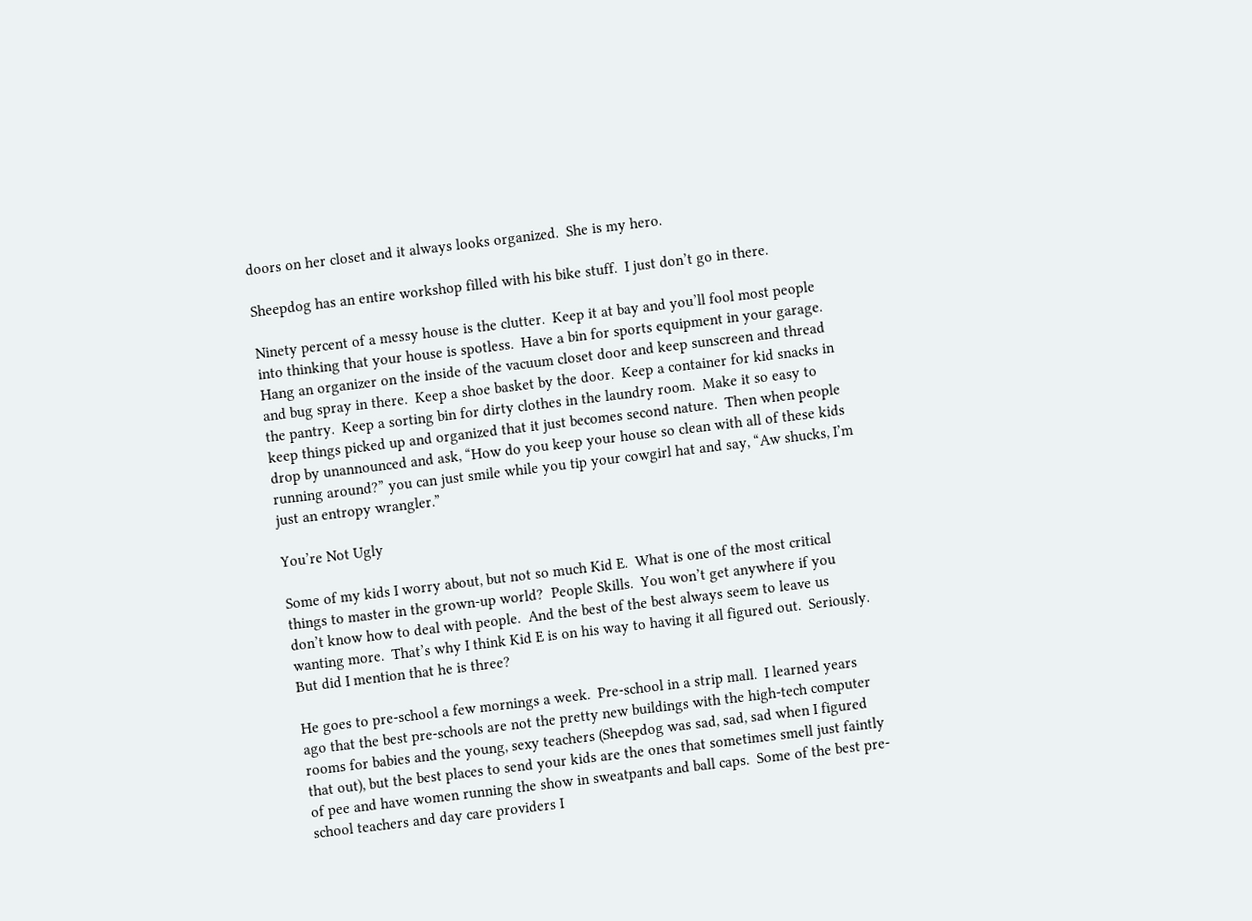doors on her closet and it always looks organized.  She is my hero.

Sheepdog has an entire workshop filled with his bike stuff.  I just don’t go in there.

Ninety percent of a messy house is the clutter.  Keep it at bay and you’ll fool most people into thinking that your house is spotless.  Have a bin for sports equipment in your garage.  Hang an organizer on the inside of the vacuum closet door and keep sunscreen and thread and bug spray in there.  Keep a shoe basket by the door.  Keep a container for kid snacks in the pantry.  Keep a sorting bin for dirty clothes in the laundry room.  Make it so easy to keep things picked up and organized that it just becomes second nature.  Then when people drop by unannounced and ask, “How do you keep your house so clean with all of these kids running around?” you can just smile while you tip your cowgirl hat and say, “Aw shucks, I’m just an entropy wrangler.”

You’re Not Ugly

Some of my kids I worry about, but not so much Kid E.  What is one of the most critical things to master in the grown-up world?  People Skills.  You won’t get anywhere if you don’t know how to deal with people.  And the best of the best always seem to leave us wanting more.  That’s why I think Kid E is on his way to having it all figured out.  Seriously.  But did I mention that he is three?

He goes to pre-school a few mornings a week.  Pre-school in a strip mall.  I learned years ago that the best pre-schools are not the pretty new buildings with the high-tech computer rooms for babies and the young, sexy teachers (Sheepdog was sad, sad, sad when I figured that out), but the best places to send your kids are the ones that sometimes smell just faintly of pee and have women running the show in sweatpants and ball caps.  Some of the best pre-school teachers and day care providers I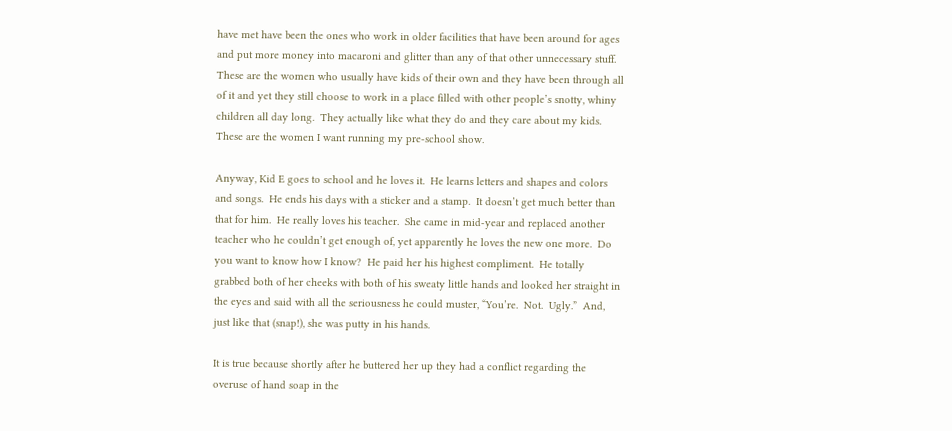have met have been the ones who work in older facilities that have been around for ages and put more money into macaroni and glitter than any of that other unnecessary stuff.  These are the women who usually have kids of their own and they have been through all of it and yet they still choose to work in a place filled with other people’s snotty, whiny children all day long.  They actually like what they do and they care about my kids.  These are the women I want running my pre-school show.

Anyway, Kid E goes to school and he loves it.  He learns letters and shapes and colors and songs.  He ends his days with a sticker and a stamp.  It doesn’t get much better than that for him.  He really loves his teacher.  She came in mid-year and replaced another teacher who he couldn’t get enough of, yet apparently he loves the new one more.  Do you want to know how I know?  He paid her his highest compliment.  He totally grabbed both of her cheeks with both of his sweaty little hands and looked her straight in the eyes and said with all the seriousness he could muster, “You’re.  Not.  Ugly.”  And, just like that (snap!), she was putty in his hands.

It is true because shortly after he buttered her up they had a conflict regarding the overuse of hand soap in the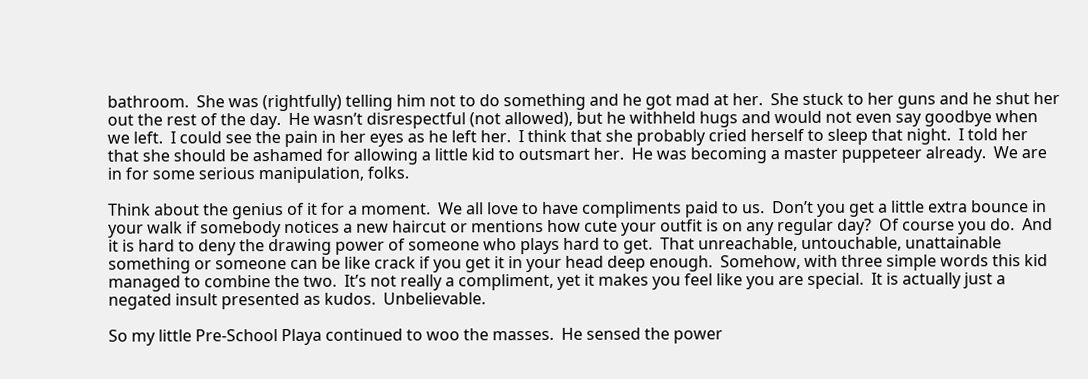bathroom.  She was (rightfully) telling him not to do something and he got mad at her.  She stuck to her guns and he shut her out the rest of the day.  He wasn’t disrespectful (not allowed), but he withheld hugs and would not even say goodbye when we left.  I could see the pain in her eyes as he left her.  I think that she probably cried herself to sleep that night.  I told her that she should be ashamed for allowing a little kid to outsmart her.  He was becoming a master puppeteer already.  We are in for some serious manipulation, folks.

Think about the genius of it for a moment.  We all love to have compliments paid to us.  Don’t you get a little extra bounce in your walk if somebody notices a new haircut or mentions how cute your outfit is on any regular day?  Of course you do.  And it is hard to deny the drawing power of someone who plays hard to get.  That unreachable, untouchable, unattainable something or someone can be like crack if you get it in your head deep enough.  Somehow, with three simple words this kid managed to combine the two.  It’s not really a compliment, yet it makes you feel like you are special.  It is actually just a negated insult presented as kudos.  Unbelievable.

So my little Pre-School Playa continued to woo the masses.  He sensed the power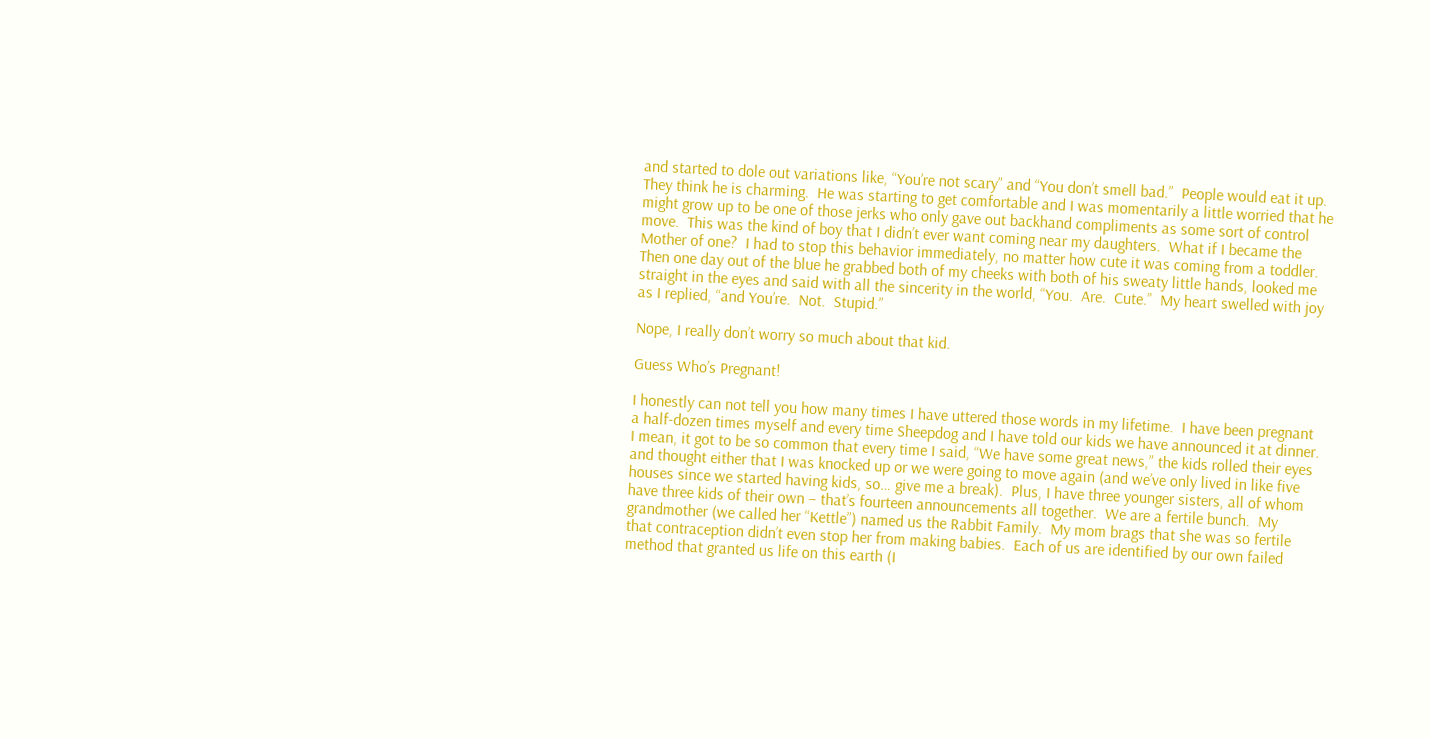and started to dole out variations like, “You’re not scary” and “You don’t smell bad.”  People would eat it up.  They think he is charming.  He was starting to get comfortable and I was momentarily a little worried that he might grow up to be one of those jerks who only gave out backhand compliments as some sort of control move.  This was the kind of boy that I didn’t ever want coming near my daughters.  What if I became the Mother of one?  I had to stop this behavior immediately, no matter how cute it was coming from a toddler.  Then one day out of the blue he grabbed both of my cheeks with both of his sweaty little hands, looked me straight in the eyes and said with all the sincerity in the world, “You.  Are.  Cute.”  My heart swelled with joy as I replied, “and You’re.  Not.  Stupid.”

Nope, I really don’t worry so much about that kid.

Guess Who’s Pregnant!

I honestly can not tell you how many times I have uttered those words in my lifetime.  I have been pregnant a half-dozen times myself and every time Sheepdog and I have told our kids we have announced it at dinner.  I mean, it got to be so common that every time I said, “We have some great news,” the kids rolled their eyes and thought either that I was knocked up or we were going to move again (and we’ve only lived in like five houses since we started having kids, so… give me a break).  Plus, I have three younger sisters, all of whom have three kids of their own – that’s fourteen announcements all together.  We are a fertile bunch.  My grandmother (we called her “Kettle”) named us the Rabbit Family.  My mom brags that she was so fertile that contraception didn’t even stop her from making babies.  Each of us are identified by our own failed method that granted us life on this earth (I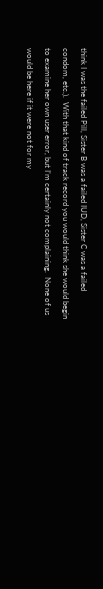think I was the failed Pill, Sister B was a failed IUD, Sister C was a failed condom, etc.).  With that kind of track record you would think she would begin to examine her own user error, but I’m certainly not complaining.  None of us would be here if it were not for my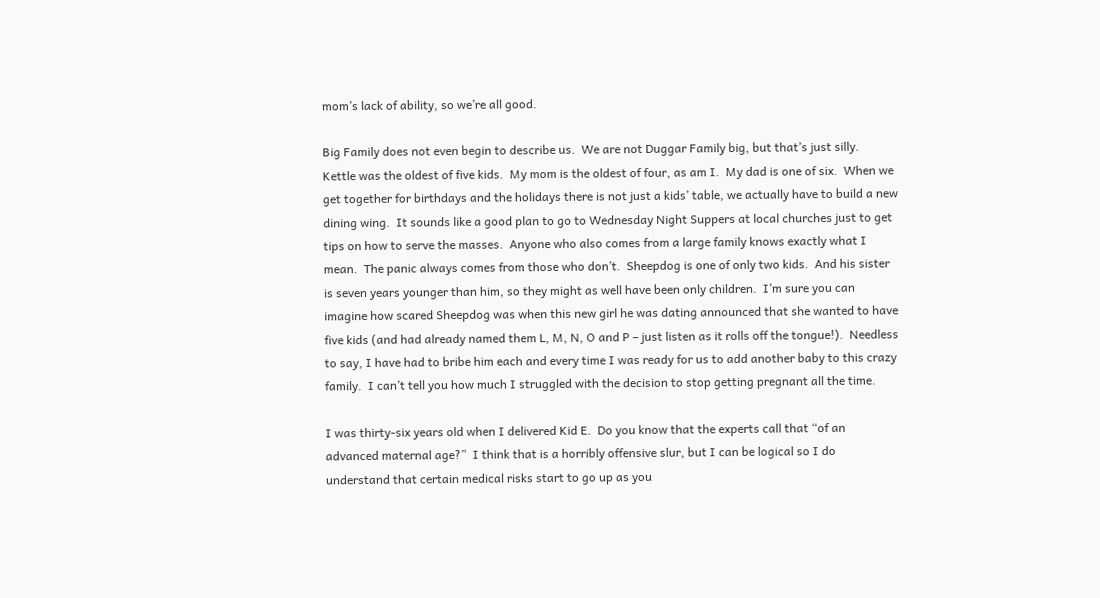mom’s lack of ability, so we’re all good.

Big Family does not even begin to describe us.  We are not Duggar Family big, but that’s just silly.  Kettle was the oldest of five kids.  My mom is the oldest of four, as am I.  My dad is one of six.  When we get together for birthdays and the holidays there is not just a kids’ table, we actually have to build a new dining wing.  It sounds like a good plan to go to Wednesday Night Suppers at local churches just to get tips on how to serve the masses.  Anyone who also comes from a large family knows exactly what I mean.  The panic always comes from those who don’t.  Sheepdog is one of only two kids.  And his sister is seven years younger than him, so they might as well have been only children.  I’m sure you can imagine how scared Sheepdog was when this new girl he was dating announced that she wanted to have five kids (and had already named them L, M, N, O and P – just listen as it rolls off the tongue!).  Needless to say, I have had to bribe him each and every time I was ready for us to add another baby to this crazy family.  I can’t tell you how much I struggled with the decision to stop getting pregnant all the time.

I was thirty-six years old when I delivered Kid E.  Do you know that the experts call that “of an advanced maternal age?”  I think that is a horribly offensive slur, but I can be logical so I do understand that certain medical risks start to go up as you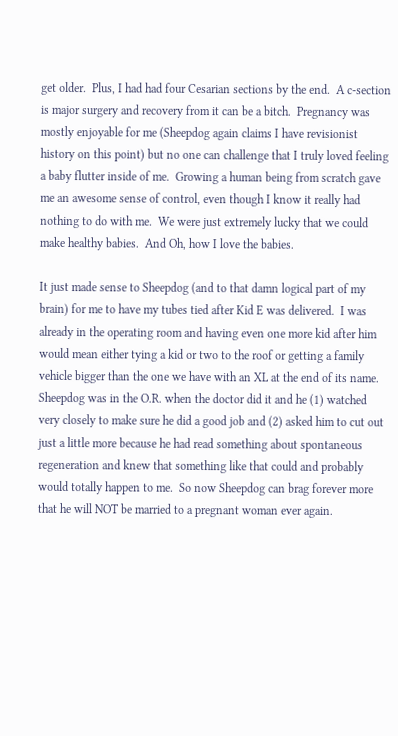get older.  Plus, I had had four Cesarian sections by the end.  A c-section is major surgery and recovery from it can be a bitch.  Pregnancy was mostly enjoyable for me (Sheepdog again claims I have revisionist history on this point) but no one can challenge that I truly loved feeling a baby flutter inside of me.  Growing a human being from scratch gave me an awesome sense of control, even though I know it really had nothing to do with me.  We were just extremely lucky that we could make healthy babies.  And Oh, how I love the babies.

It just made sense to Sheepdog (and to that damn logical part of my brain) for me to have my tubes tied after Kid E was delivered.  I was already in the operating room and having even one more kid after him would mean either tying a kid or two to the roof or getting a family vehicle bigger than the one we have with an XL at the end of its name.  Sheepdog was in the O.R. when the doctor did it and he (1) watched very closely to make sure he did a good job and (2) asked him to cut out just a little more because he had read something about spontaneous regeneration and knew that something like that could and probably would totally happen to me.  So now Sheepdog can brag forever more that he will NOT be married to a pregnant woman ever again.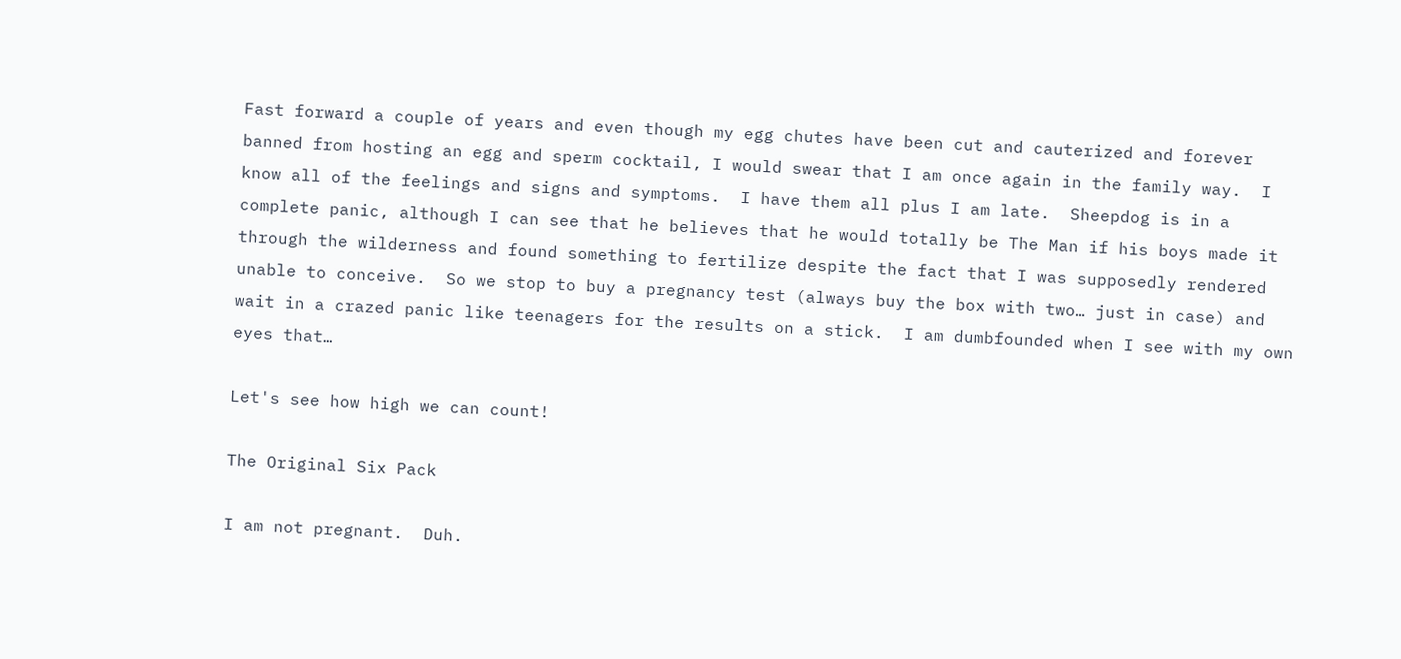Fast forward a couple of years and even though my egg chutes have been cut and cauterized and forever banned from hosting an egg and sperm cocktail, I would swear that I am once again in the family way.  I know all of the feelings and signs and symptoms.  I have them all plus I am late.  Sheepdog is in a complete panic, although I can see that he believes that he would totally be The Man if his boys made it through the wilderness and found something to fertilize despite the fact that I was supposedly rendered unable to conceive.  So we stop to buy a pregnancy test (always buy the box with two… just in case) and wait in a crazed panic like teenagers for the results on a stick.  I am dumbfounded when I see with my own eyes that…

Let's see how high we can count!

The Original Six Pack

I am not pregnant.  Duh.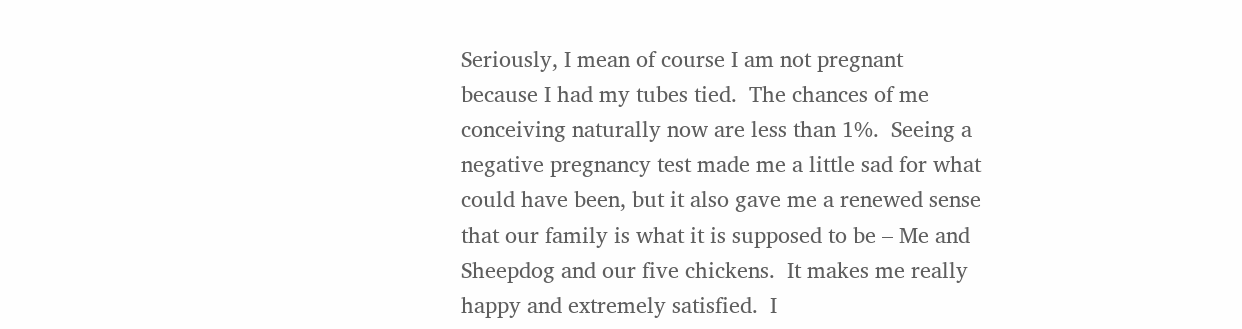Seriously, I mean of course I am not pregnant because I had my tubes tied.  The chances of me conceiving naturally now are less than 1%.  Seeing a negative pregnancy test made me a little sad for what could have been, but it also gave me a renewed sense that our family is what it is supposed to be – Me and Sheepdog and our five chickens.  It makes me really happy and extremely satisfied.  I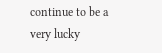continue to be a very lucky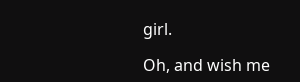girl.

Oh, and wish me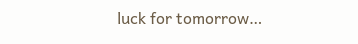luck for tomorrow…